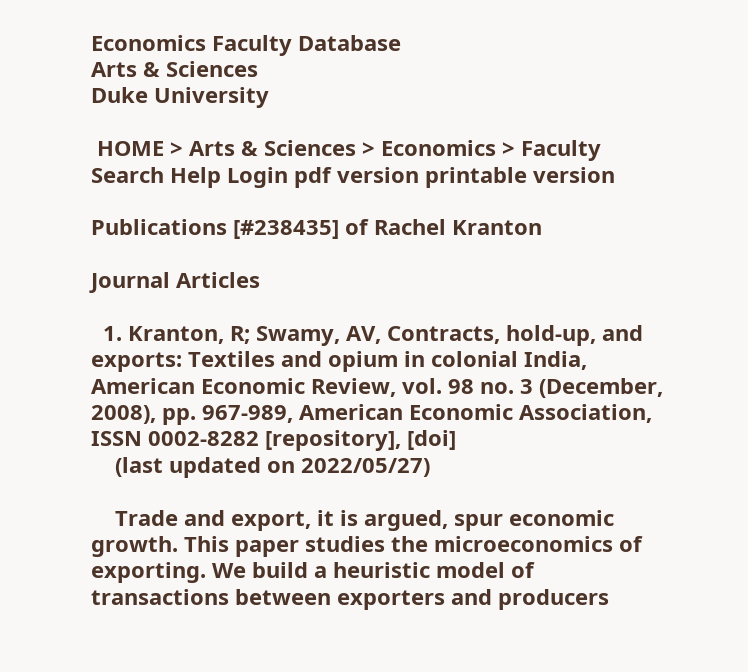Economics Faculty Database
Arts & Sciences
Duke University

 HOME > Arts & Sciences > Economics > Faculty    Search Help Login pdf version printable version

Publications [#238435] of Rachel Kranton

Journal Articles

  1. Kranton, R; Swamy, AV, Contracts, hold-up, and exports: Textiles and opium in colonial India, American Economic Review, vol. 98 no. 3 (December, 2008), pp. 967-989, American Economic Association, ISSN 0002-8282 [repository], [doi]
    (last updated on 2022/05/27)

    Trade and export, it is argued, spur economic growth. This paper studies the microeconomics of exporting. We build a heuristic model of transactions between exporters and producers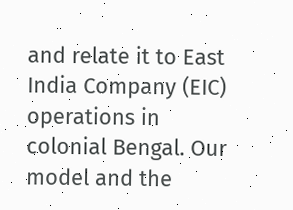and relate it to East India Company (EIC) operations in colonial Bengal. Our model and the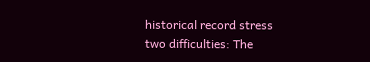historical record stress two difficulties: The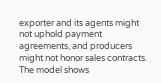exporter and its agents might not uphold payment agreements, and producers might not honor sales contracts. The model shows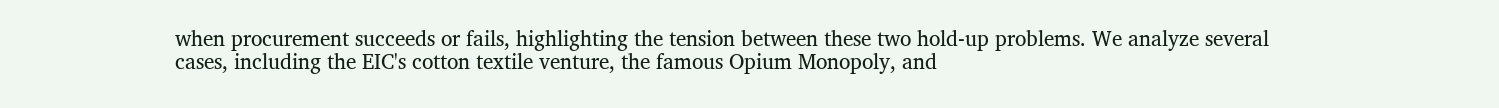when procurement succeeds or fails, highlighting the tension between these two hold-up problems. We analyze several cases, including the EIC's cotton textile venture, the famous Opium Monopoly, and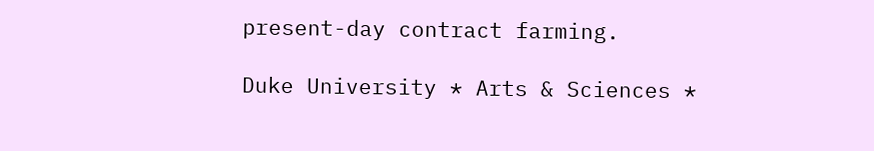present-day contract farming.

Duke University * Arts & Sciences *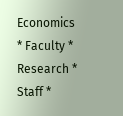Economics * Faculty * Research * Staff *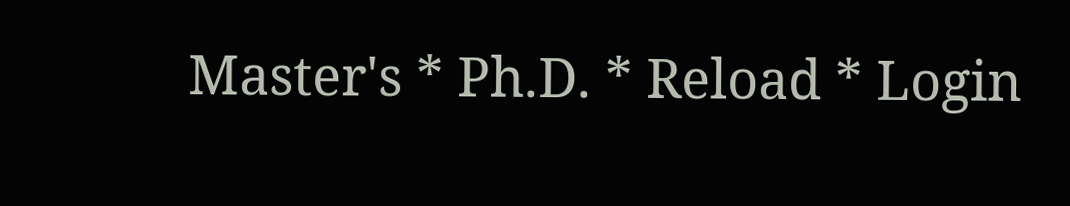Master's * Ph.D. * Reload * Login